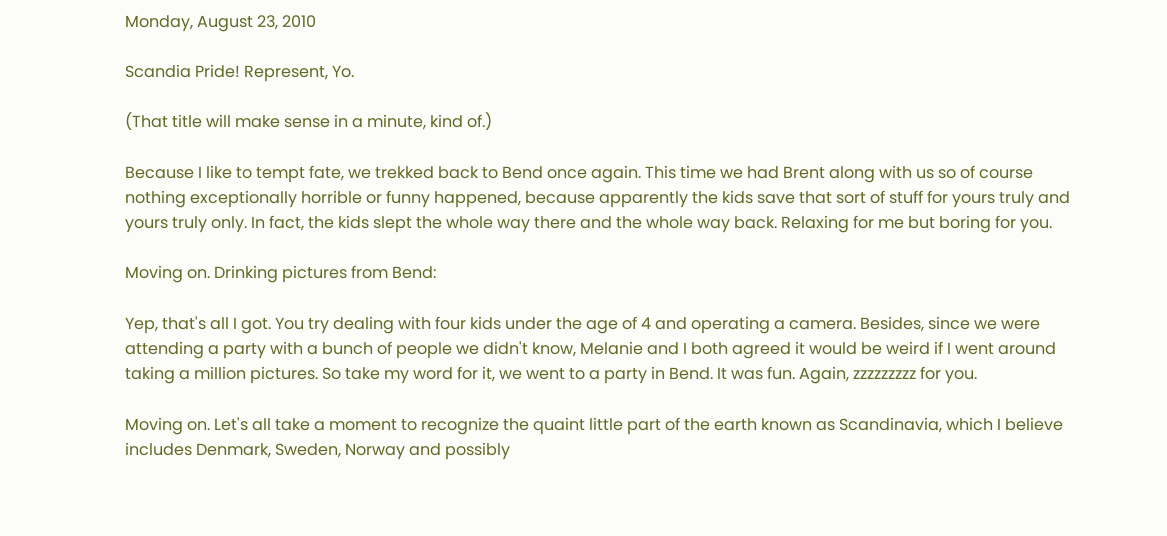Monday, August 23, 2010

Scandia Pride! Represent, Yo.

(That title will make sense in a minute, kind of.)

Because I like to tempt fate, we trekked back to Bend once again. This time we had Brent along with us so of course nothing exceptionally horrible or funny happened, because apparently the kids save that sort of stuff for yours truly and yours truly only. In fact, the kids slept the whole way there and the whole way back. Relaxing for me but boring for you.

Moving on. Drinking pictures from Bend:

Yep, that's all I got. You try dealing with four kids under the age of 4 and operating a camera. Besides, since we were attending a party with a bunch of people we didn't know, Melanie and I both agreed it would be weird if I went around taking a million pictures. So take my word for it, we went to a party in Bend. It was fun. Again, zzzzzzzzz for you.

Moving on. Let's all take a moment to recognize the quaint little part of the earth known as Scandinavia, which I believe includes Denmark, Sweden, Norway and possibly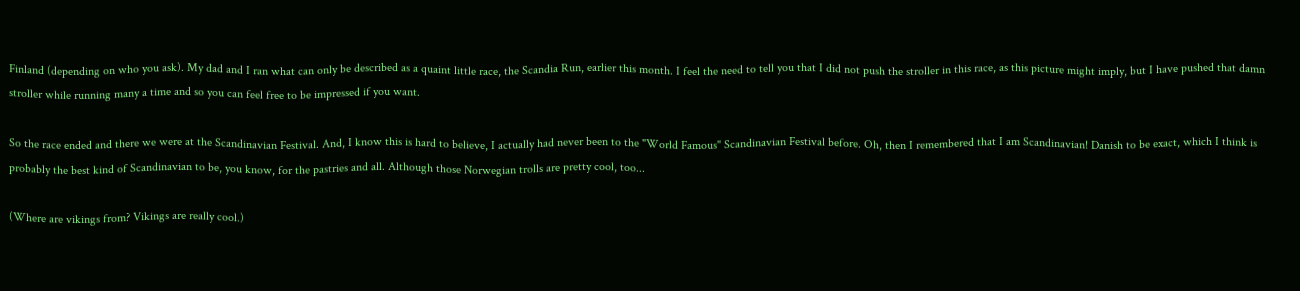Finland (depending on who you ask). My dad and I ran what can only be described as a quaint little race, the Scandia Run, earlier this month. I feel the need to tell you that I did not push the stroller in this race, as this picture might imply, but I have pushed that damn stroller while running many a time and so you can feel free to be impressed if you want.

So the race ended and there we were at the Scandinavian Festival. And, I know this is hard to believe, I actually had never been to the "World Famous" Scandinavian Festival before. Oh, then I remembered that I am Scandinavian! Danish to be exact, which I think is probably the best kind of Scandinavian to be, you know, for the pastries and all. Although those Norwegian trolls are pretty cool, too...

(Where are vikings from? Vikings are really cool.)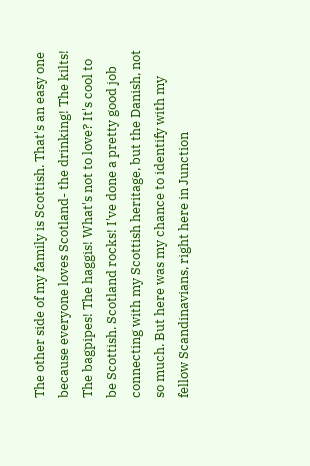The other side of my family is Scottish. That's an easy one because everyone loves Scotland- the drinking! The kilts! The bagpipes! The haggis! What's not to love? It's cool to be Scottish. Scotland rocks! I've done a pretty good job connecting with my Scottish heritage, but the Danish, not so much. But here was my chance to identify with my fellow Scandinavians, right here in Junction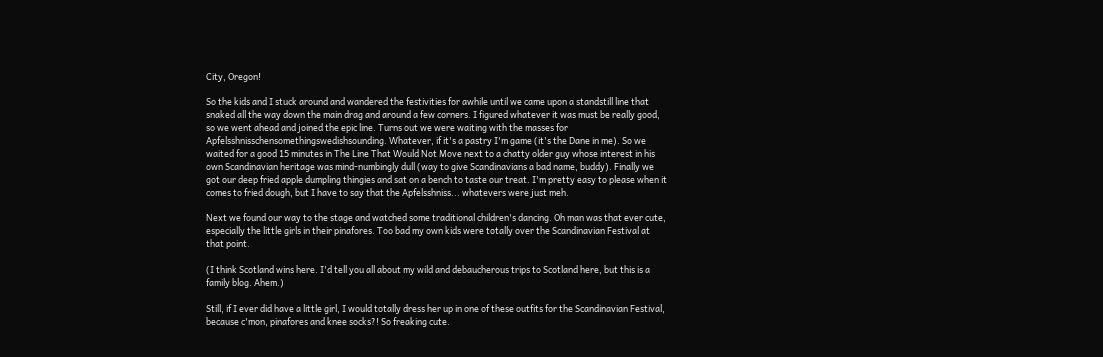City, Oregon!

So the kids and I stuck around and wandered the festivities for awhile until we came upon a standstill line that snaked all the way down the main drag and around a few corners. I figured whatever it was must be really good, so we went ahead and joined the epic line. Turns out we were waiting with the masses for Apfelsshnisschensomethingswedishsounding. Whatever, if it's a pastry I'm game (it's the Dane in me). So we waited for a good 15 minutes in The Line That Would Not Move next to a chatty older guy whose interest in his own Scandinavian heritage was mind-numbingly dull (way to give Scandinavians a bad name, buddy). Finally we got our deep fried apple dumpling thingies and sat on a bench to taste our treat. I'm pretty easy to please when it comes to fried dough, but I have to say that the Apfelsshniss... whatevers were just meh.

Next we found our way to the stage and watched some traditional children's dancing. Oh man was that ever cute, especially the little girls in their pinafores. Too bad my own kids were totally over the Scandinavian Festival at that point.

(I think Scotland wins here. I'd tell you all about my wild and debaucherous trips to Scotland here, but this is a family blog. Ahem.)

Still, if I ever did have a little girl, I would totally dress her up in one of these outfits for the Scandinavian Festival, because c'mon, pinafores and knee socks?! So freaking cute.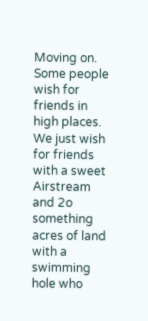Moving on. Some people wish for friends in high places. We just wish for friends with a sweet Airstream and 2o something acres of land with a swimming hole who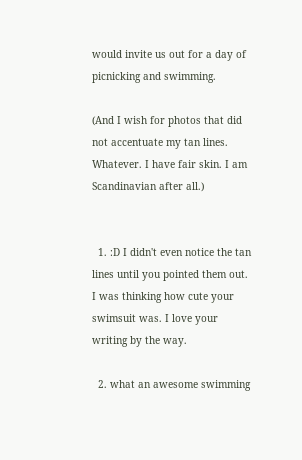would invite us out for a day of picnicking and swimming.

(And I wish for photos that did not accentuate my tan lines. Whatever. I have fair skin. I am Scandinavian after all.)


  1. :D I didn't even notice the tan lines until you pointed them out. I was thinking how cute your swimsuit was. I love your writing by the way.

  2. what an awesome swimming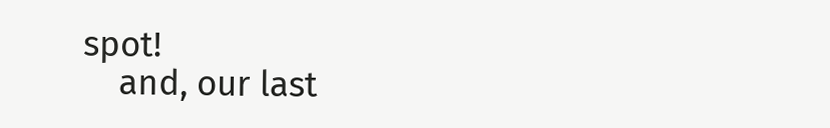spot!
    and, our last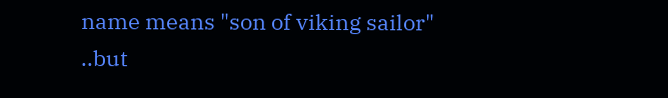name means "son of viking sailor" ..but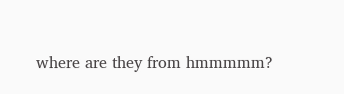where are they from hmmmmm?